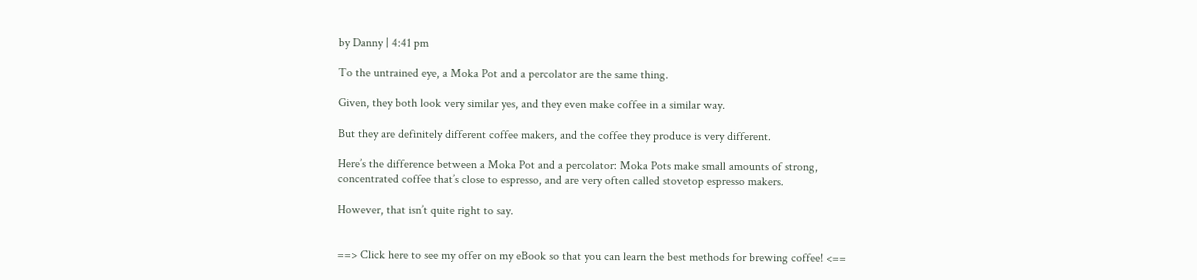by Danny | 4:41 pm

To the untrained eye, a Moka Pot and a percolator are the same thing.

Given, they both look very similar yes, and they even make coffee in a similar way.

But they are definitely different coffee makers, and the coffee they produce is very different.

Here’s the difference between a Moka Pot and a percolator: Moka Pots make small amounts of strong, concentrated coffee that’s close to espresso, and are very often called stovetop espresso makers.

However, that isn’t quite right to say.


==> Click here to see my offer on my eBook so that you can learn the best methods for brewing coffee! <==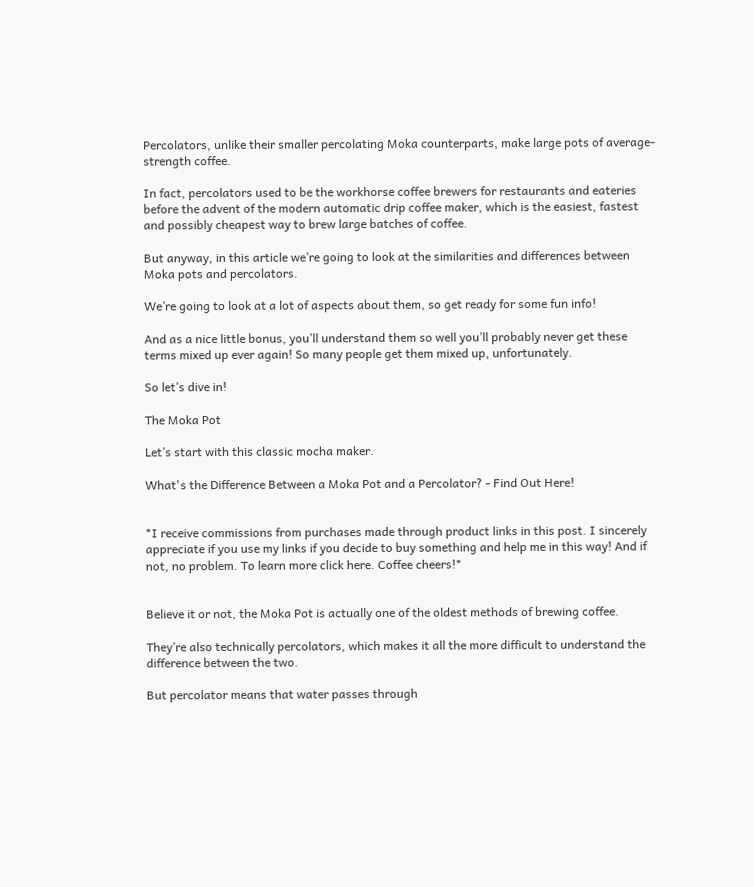Percolators, unlike their smaller percolating Moka counterparts, make large pots of average-strength coffee.

In fact, percolators used to be the workhorse coffee brewers for restaurants and eateries before the advent of the modern automatic drip coffee maker, which is the easiest, fastest and possibly cheapest way to brew large batches of coffee.

But anyway, in this article we’re going to look at the similarities and differences between Moka pots and percolators.

We’re going to look at a lot of aspects about them, so get ready for some fun info!

And as a nice little bonus, you’ll understand them so well you’ll probably never get these terms mixed up ever again! So many people get them mixed up, unfortunately.

So let’s dive in!

The Moka Pot

Let’s start with this classic mocha maker.

What's the Difference Between a Moka Pot and a Percolator? - Find Out Here!


*I receive commissions from purchases made through product links in this post. I sincerely appreciate if you use my links if you decide to buy something and help me in this way! And if not, no problem. To learn more click here. Coffee cheers!*


Believe it or not, the Moka Pot is actually one of the oldest methods of brewing coffee.

They’re also technically percolators, which makes it all the more difficult to understand the difference between the two.

But percolator means that water passes through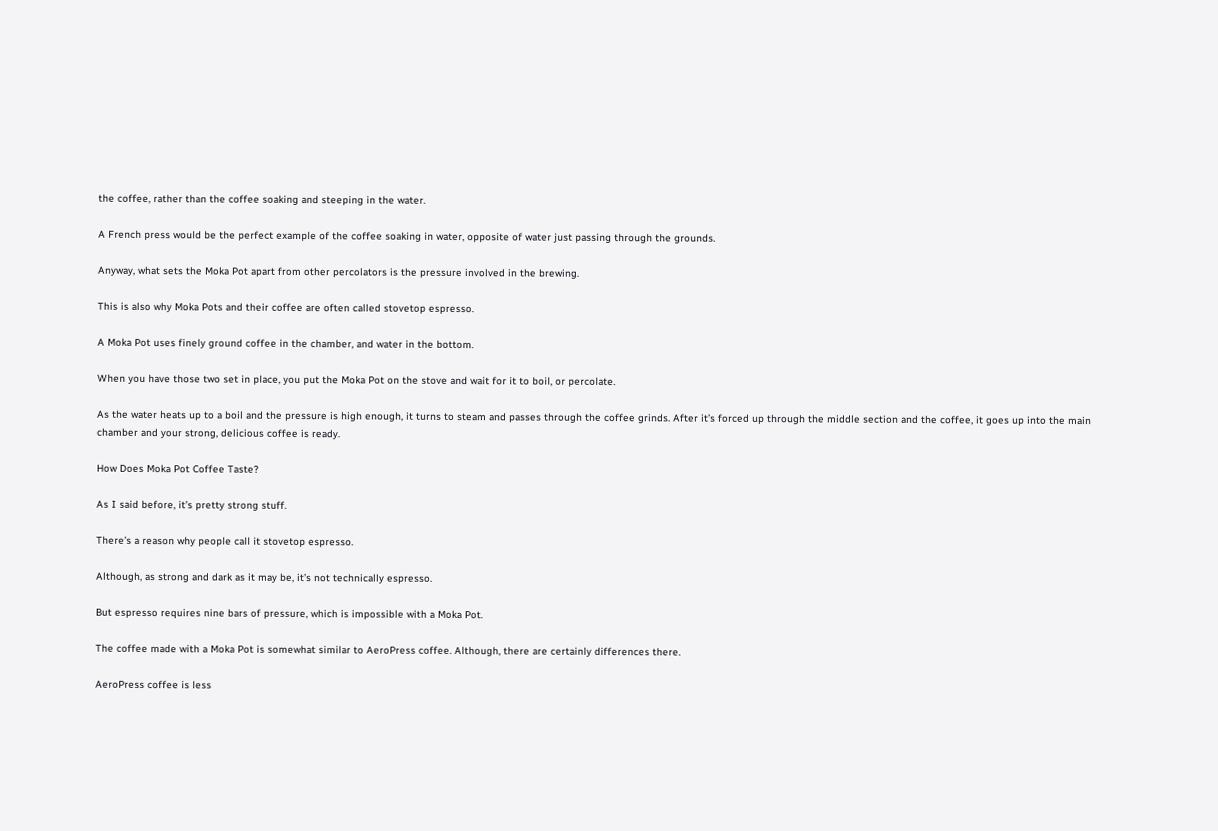the coffee, rather than the coffee soaking and steeping in the water.

A French press would be the perfect example of the coffee soaking in water, opposite of water just passing through the grounds.

Anyway, what sets the Moka Pot apart from other percolators is the pressure involved in the brewing.

This is also why Moka Pots and their coffee are often called stovetop espresso.

A Moka Pot uses finely ground coffee in the chamber, and water in the bottom.

When you have those two set in place, you put the Moka Pot on the stove and wait for it to boil, or percolate.

As the water heats up to a boil and the pressure is high enough, it turns to steam and passes through the coffee grinds. After it’s forced up through the middle section and the coffee, it goes up into the main chamber and your strong, delicious coffee is ready.

How Does Moka Pot Coffee Taste?

As I said before, it’s pretty strong stuff.

There’s a reason why people call it stovetop espresso.

Although, as strong and dark as it may be, it’s not technically espresso.

But espresso requires nine bars of pressure, which is impossible with a Moka Pot.

The coffee made with a Moka Pot is somewhat similar to AeroPress coffee. Although, there are certainly differences there.

AeroPress coffee is less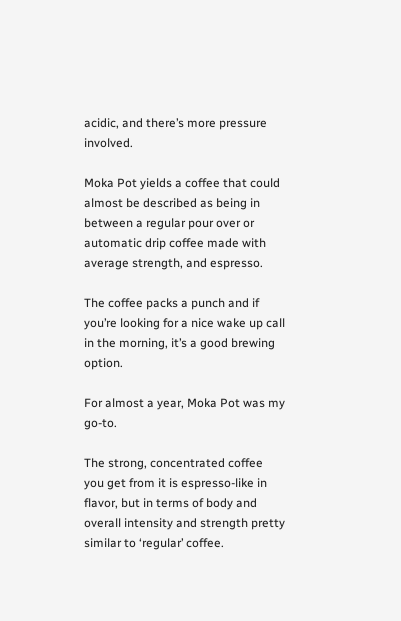acidic, and there’s more pressure involved.

Moka Pot yields a coffee that could almost be described as being in between a regular pour over or automatic drip coffee made with average strength, and espresso.

The coffee packs a punch and if you’re looking for a nice wake up call in the morning, it’s a good brewing option.

For almost a year, Moka Pot was my go-to.

The strong, concentrated coffee you get from it is espresso-like in flavor, but in terms of body and overall intensity and strength pretty similar to ‘regular’ coffee.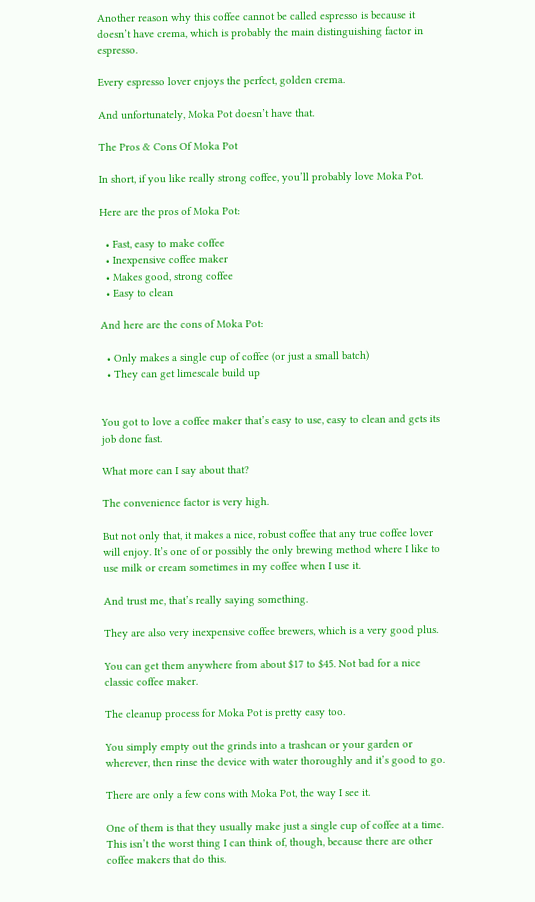Another reason why this coffee cannot be called espresso is because it doesn’t have crema, which is probably the main distinguishing factor in espresso.

Every espresso lover enjoys the perfect, golden crema.

And unfortunately, Moka Pot doesn’t have that.

The Pros & Cons Of Moka Pot

In short, if you like really strong coffee, you’ll probably love Moka Pot.

Here are the pros of Moka Pot:

  • Fast, easy to make coffee
  • Inexpensive coffee maker
  • Makes good, strong coffee
  • Easy to clean

And here are the cons of Moka Pot:

  • Only makes a single cup of coffee (or just a small batch)
  • They can get limescale build up


You got to love a coffee maker that’s easy to use, easy to clean and gets its job done fast.

What more can I say about that?

The convenience factor is very high.

But not only that, it makes a nice, robust coffee that any true coffee lover will enjoy. It’s one of or possibly the only brewing method where I like to use milk or cream sometimes in my coffee when I use it.

And trust me, that’s really saying something.

They are also very inexpensive coffee brewers, which is a very good plus.

You can get them anywhere from about $17 to $45. Not bad for a nice classic coffee maker.

The cleanup process for Moka Pot is pretty easy too.

You simply empty out the grinds into a trashcan or your garden or wherever, then rinse the device with water thoroughly and it’s good to go.

There are only a few cons with Moka Pot, the way I see it.

One of them is that they usually make just a single cup of coffee at a time. This isn’t the worst thing I can think of, though, because there are other coffee makers that do this.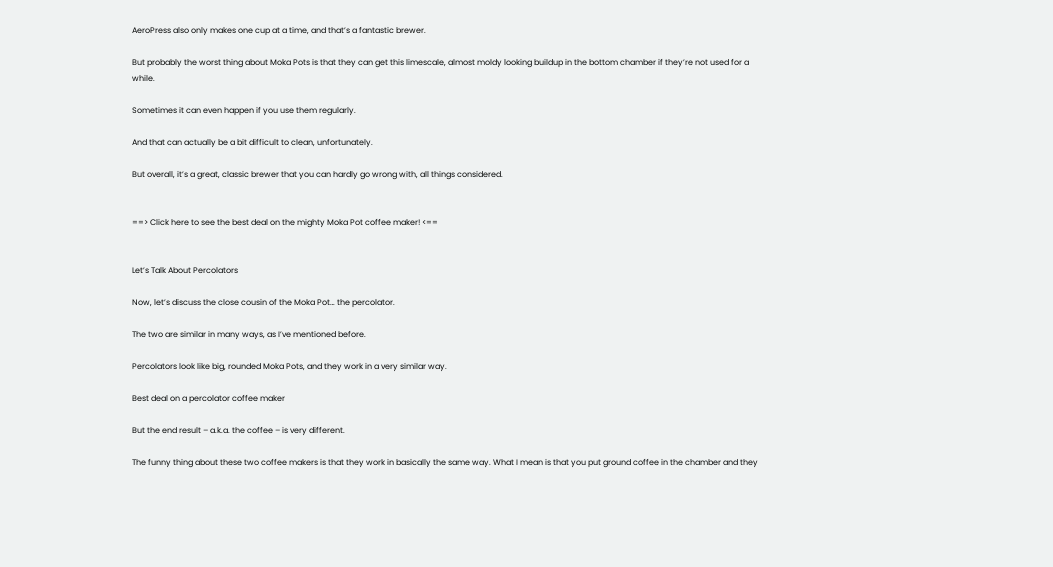AeroPress also only makes one cup at a time, and that’s a fantastic brewer.

But probably the worst thing about Moka Pots is that they can get this limescale, almost moldy looking buildup in the bottom chamber if they’re not used for a while.

Sometimes it can even happen if you use them regularly.

And that can actually be a bit difficult to clean, unfortunately.

But overall, it’s a great, classic brewer that you can hardly go wrong with, all things considered.


==> Click here to see the best deal on the mighty Moka Pot coffee maker! <==


Let’s Talk About Percolators

Now, let’s discuss the close cousin of the Moka Pot… the percolator.

The two are similar in many ways, as I’ve mentioned before.

Percolators look like big, rounded Moka Pots, and they work in a very similar way.

Best deal on a percolator coffee maker

But the end result – a.k.a. the coffee – is very different.

The funny thing about these two coffee makers is that they work in basically the same way. What I mean is that you put ground coffee in the chamber and they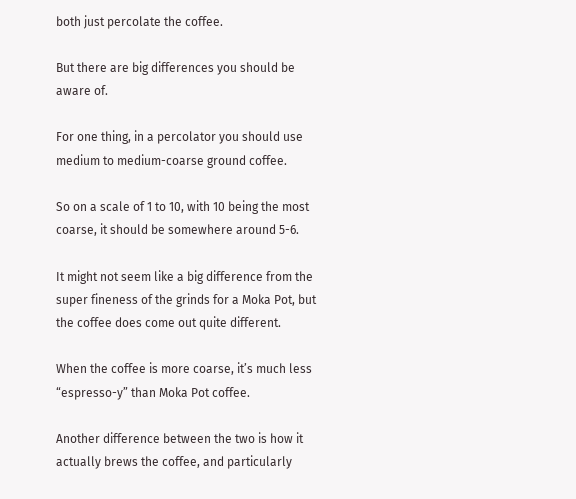both just percolate the coffee.

But there are big differences you should be aware of.

For one thing, in a percolator you should use medium to medium-coarse ground coffee.

So on a scale of 1 to 10, with 10 being the most coarse, it should be somewhere around 5-6.

It might not seem like a big difference from the super fineness of the grinds for a Moka Pot, but the coffee does come out quite different.

When the coffee is more coarse, it’s much less “espresso-y” than Moka Pot coffee.

Another difference between the two is how it actually brews the coffee, and particularly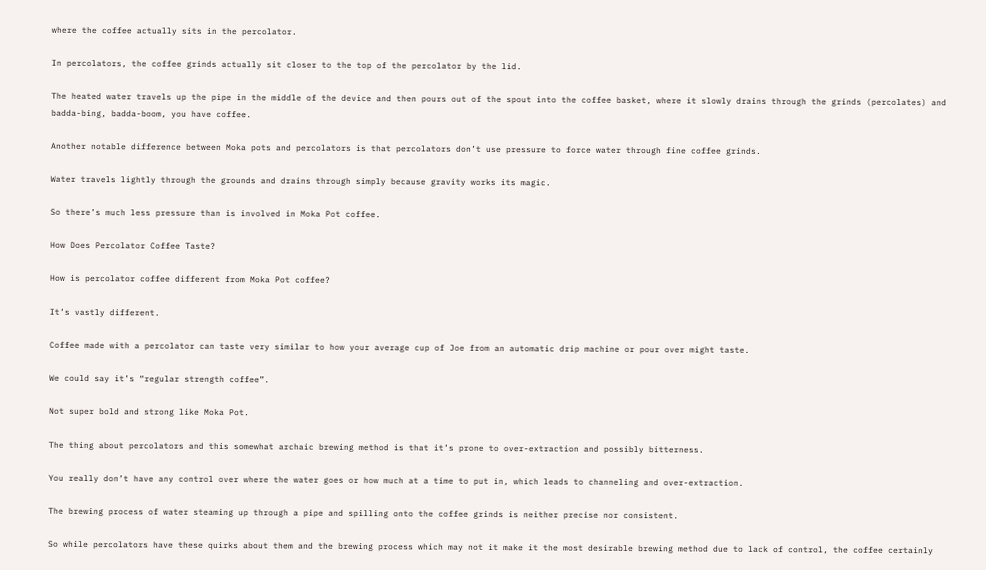where the coffee actually sits in the percolator.

In percolators, the coffee grinds actually sit closer to the top of the percolator by the lid.

The heated water travels up the pipe in the middle of the device and then pours out of the spout into the coffee basket, where it slowly drains through the grinds (percolates) and badda-bing, badda-boom, you have coffee.

Another notable difference between Moka pots and percolators is that percolators don’t use pressure to force water through fine coffee grinds.

Water travels lightly through the grounds and drains through simply because gravity works its magic.

So there’s much less pressure than is involved in Moka Pot coffee.

How Does Percolator Coffee Taste?

How is percolator coffee different from Moka Pot coffee?

It’s vastly different.

Coffee made with a percolator can taste very similar to how your average cup of Joe from an automatic drip machine or pour over might taste.

We could say it’s “regular strength coffee”.

Not super bold and strong like Moka Pot.

The thing about percolators and this somewhat archaic brewing method is that it’s prone to over-extraction and possibly bitterness.

You really don’t have any control over where the water goes or how much at a time to put in, which leads to channeling and over-extraction.

The brewing process of water steaming up through a pipe and spilling onto the coffee grinds is neither precise nor consistent.

So while percolators have these quirks about them and the brewing process which may not it make it the most desirable brewing method due to lack of control, the coffee certainly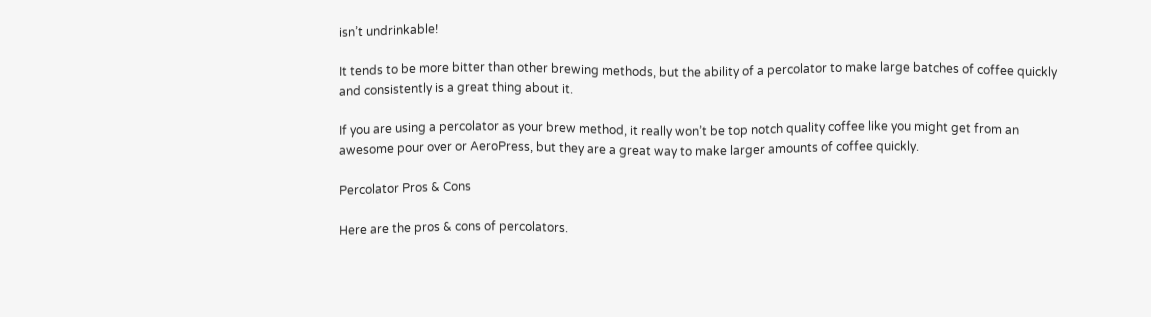isn’t undrinkable!

It tends to be more bitter than other brewing methods, but the ability of a percolator to make large batches of coffee quickly and consistently is a great thing about it.

If you are using a percolator as your brew method, it really won’t be top notch quality coffee like you might get from an awesome pour over or AeroPress, but they are a great way to make larger amounts of coffee quickly.

Percolator Pros & Cons

Here are the pros & cons of percolators.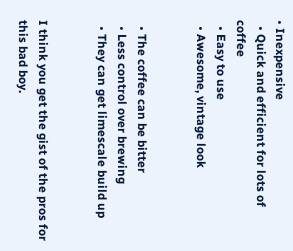• Inexpensive
  • Quick and efficient for lots of coffee
  • Easy to use
  • Awesome, vintage look


  • The coffee can be bitter
  • Less control over brewing
  • They can get limescale build up


I think you get the gist of the pros for this bad boy.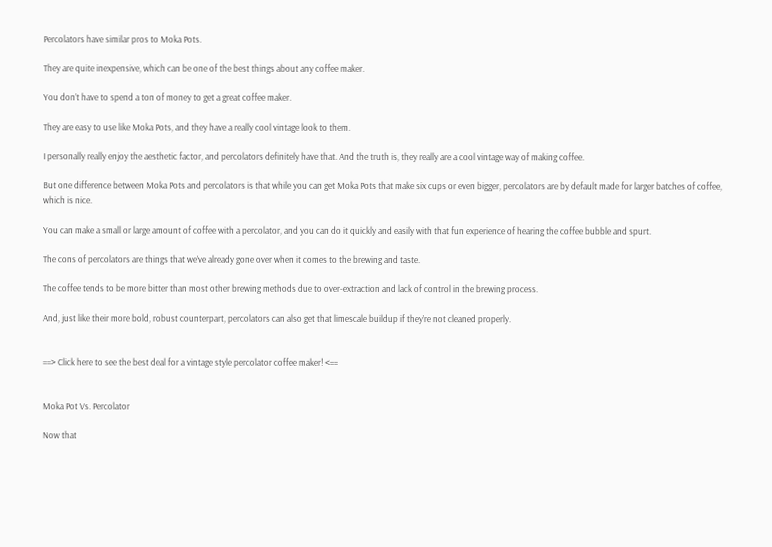Percolators have similar pros to Moka Pots.

They are quite inexpensive, which can be one of the best things about any coffee maker.

You don’t have to spend a ton of money to get a great coffee maker.

They are easy to use like Moka Pots, and they have a really cool vintage look to them.

I personally really enjoy the aesthetic factor, and percolators definitely have that. And the truth is, they really are a cool vintage way of making coffee.

But one difference between Moka Pots and percolators is that while you can get Moka Pots that make six cups or even bigger, percolators are by default made for larger batches of coffee, which is nice.

You can make a small or large amount of coffee with a percolator, and you can do it quickly and easily with that fun experience of hearing the coffee bubble and spurt.

The cons of percolators are things that we’ve already gone over when it comes to the brewing and taste.

The coffee tends to be more bitter than most other brewing methods due to over-extraction and lack of control in the brewing process.

And, just like their more bold, robust counterpart, percolators can also get that limescale buildup if they’re not cleaned properly.


==> Click here to see the best deal for a vintage style percolator coffee maker! <==


Moka Pot Vs. Percolator

Now that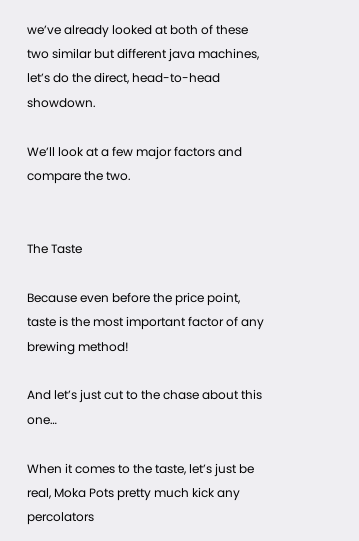we’ve already looked at both of these two similar but different java machines, let’s do the direct, head-to-head showdown.

We’ll look at a few major factors and compare the two.


The Taste

Because even before the price point, taste is the most important factor of any brewing method!

And let’s just cut to the chase about this one…

When it comes to the taste, let’s just be real, Moka Pots pretty much kick any percolators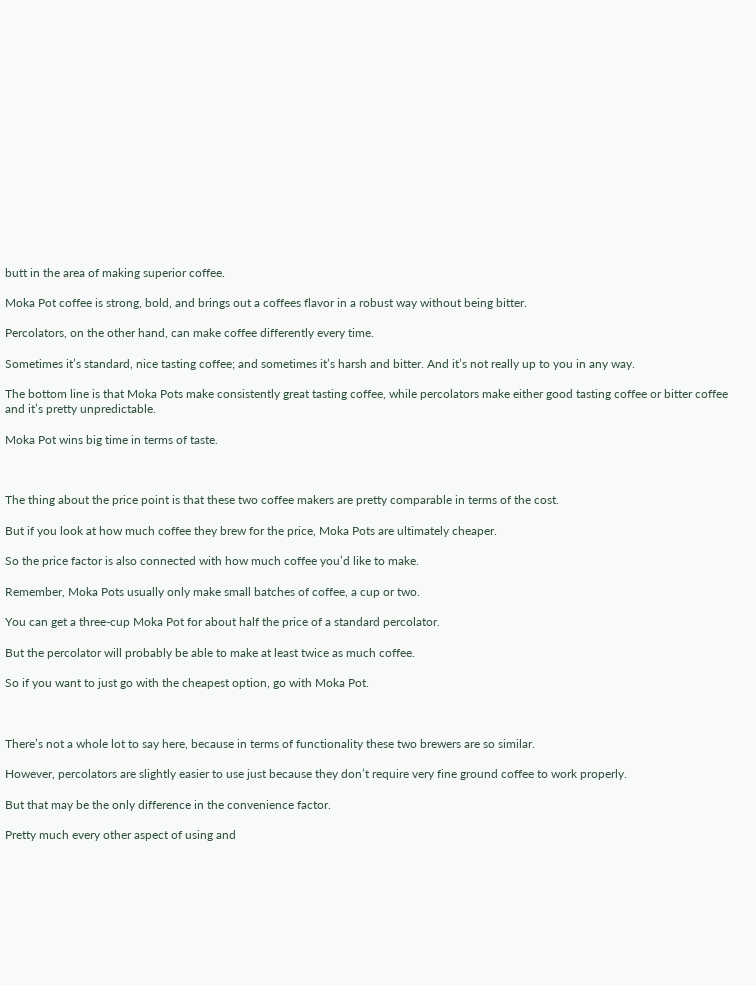butt in the area of making superior coffee.

Moka Pot coffee is strong, bold, and brings out a coffees flavor in a robust way without being bitter.

Percolators, on the other hand, can make coffee differently every time.

Sometimes it’s standard, nice tasting coffee; and sometimes it’s harsh and bitter. And it’s not really up to you in any way.

The bottom line is that Moka Pots make consistently great tasting coffee, while percolators make either good tasting coffee or bitter coffee and it’s pretty unpredictable.

Moka Pot wins big time in terms of taste.



The thing about the price point is that these two coffee makers are pretty comparable in terms of the cost.

But if you look at how much coffee they brew for the price, Moka Pots are ultimately cheaper.

So the price factor is also connected with how much coffee you’d like to make.

Remember, Moka Pots usually only make small batches of coffee, a cup or two.

You can get a three-cup Moka Pot for about half the price of a standard percolator.

But the percolator will probably be able to make at least twice as much coffee.

So if you want to just go with the cheapest option, go with Moka Pot.



There’s not a whole lot to say here, because in terms of functionality these two brewers are so similar.

However, percolators are slightly easier to use just because they don’t require very fine ground coffee to work properly.

But that may be the only difference in the convenience factor.

Pretty much every other aspect of using and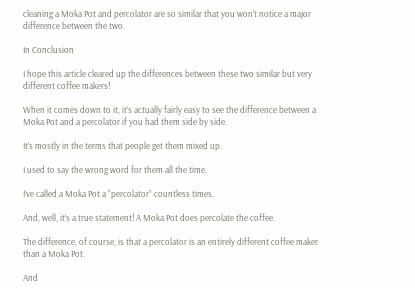cleaning a Moka Pot and percolator are so similar that you won’t notice a major difference between the two.

In Conclusion

I hope this article cleared up the differences between these two similar but very different coffee makers!

When it comes down to it, it’s actually fairly easy to see the difference between a Moka Pot and a percolator if you had them side by side.

It’s mostly in the terms that people get them mixed up.

I used to say the wrong word for them all the time.

I’ve called a Moka Pot a “percolator” countless times.

And, well, it’s a true statement! A Moka Pot does percolate the coffee.

The difference, of course, is that a percolator is an entirely different coffee maker than a Moka Pot.

And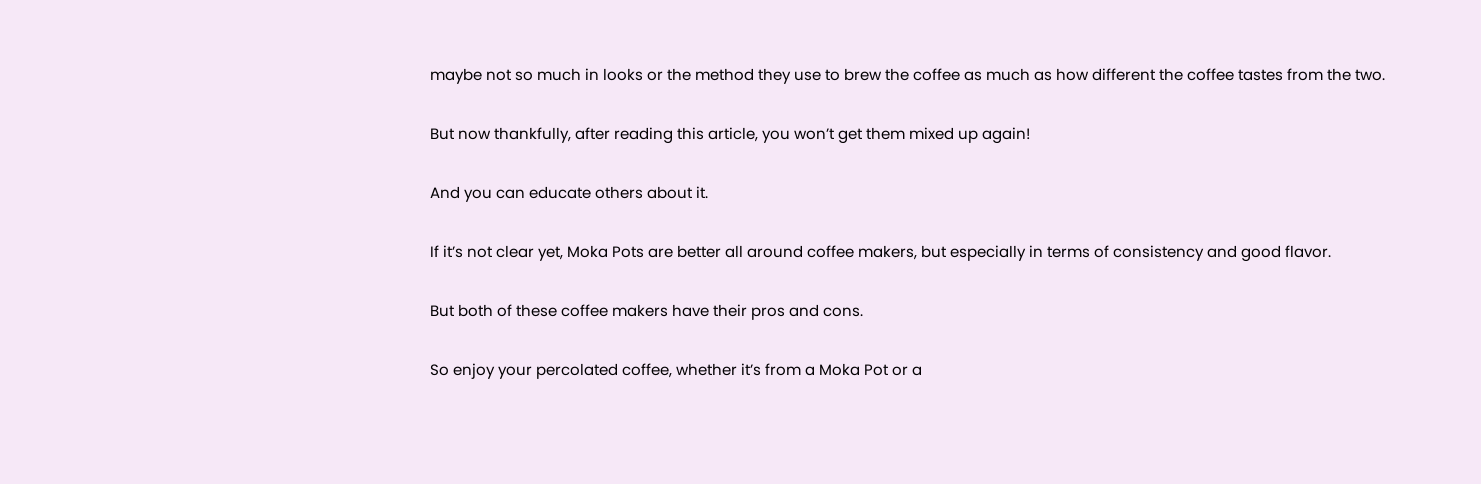maybe not so much in looks or the method they use to brew the coffee as much as how different the coffee tastes from the two.

But now thankfully, after reading this article, you won’t get them mixed up again!

And you can educate others about it.

If it’s not clear yet, Moka Pots are better all around coffee makers, but especially in terms of consistency and good flavor.

But both of these coffee makers have their pros and cons.

So enjoy your percolated coffee, whether it’s from a Moka Pot or a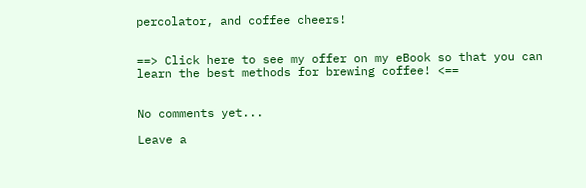percolator, and coffee cheers!


==> Click here to see my offer on my eBook so that you can learn the best methods for brewing coffee! <==


No comments yet...

Leave a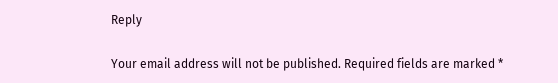Reply

Your email address will not be published. Required fields are marked *